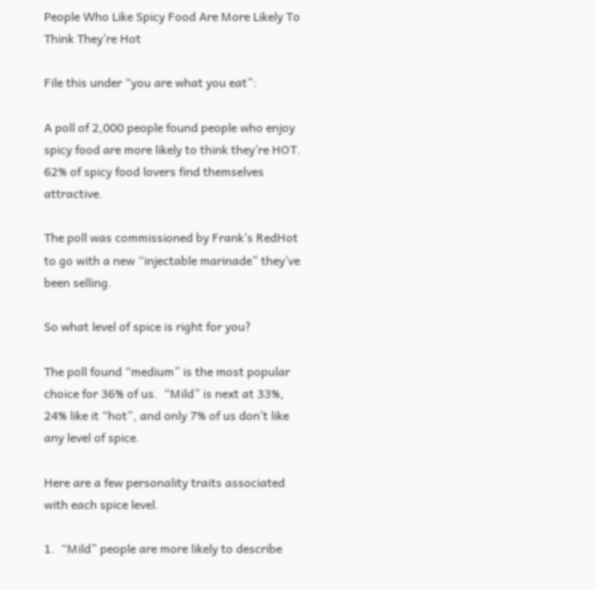People Who Like Spicy Food Are More Likely To Think They’re Hot

File this under “you are what you eat”:

A poll of 2,000 people found people who enjoy spicy food are more likely to think they’re HOT.  62% of spicy food lovers find themselves attractive.

The poll was commissioned by Frank’s RedHot to go with a new “injectable marinade” they’ve been selling.

So what level of spice is right for you?

The poll found “medium” is the most popular choice for 36% of us.  “Mild” is next at 33%, 24% like it “hot”, and only 7% of us don’t like any level of spice.

Here are a few personality traits associated with each spice level.

1.  “Mild” people are more likely to describe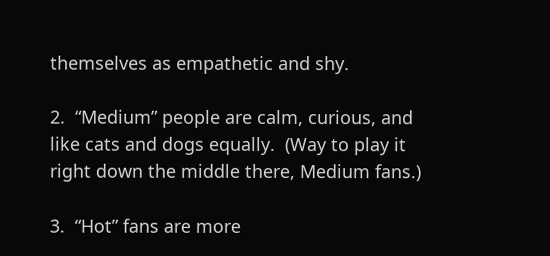themselves as empathetic and shy.

2.  “Medium” people are calm, curious, and like cats and dogs equally.  (Way to play it right down the middle there, Medium fans.)

3.  “Hot” fans are more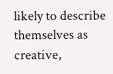likely to describe themselves as creative,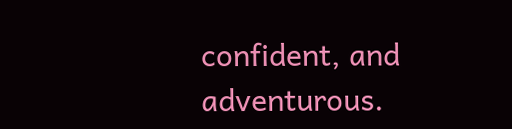confident, and adventurous.